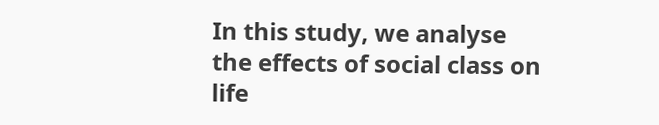In this study, we analyse the effects of social class on life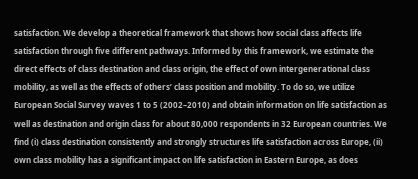satisfaction. We develop a theoretical framework that shows how social class affects life satisfaction through five different pathways. Informed by this framework, we estimate the direct effects of class destination and class origin, the effect of own intergenerational class mobility, as well as the effects of others’ class position and mobility. To do so, we utilize European Social Survey waves 1 to 5 (2002–2010) and obtain information on life satisfaction as well as destination and origin class for about 80,000 respondents in 32 European countries. We find (i) class destination consistently and strongly structures life satisfaction across Europe, (ii) own class mobility has a significant impact on life satisfaction in Eastern Europe, as does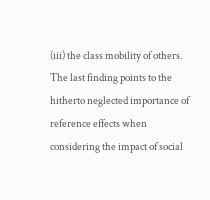(iii) the class mobility of others. The last finding points to the hitherto neglected importance of reference effects when considering the impact of social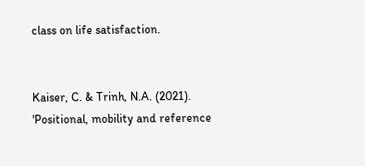class on life satisfaction.


Kaiser, C. & Trinh, N.A. (2021). 'Positional, mobility and reference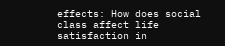effects: How does social class affect life satisfaction in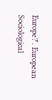Europe?'. European Sociological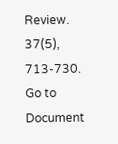Review. 37(5), 713-730.
Go to Document